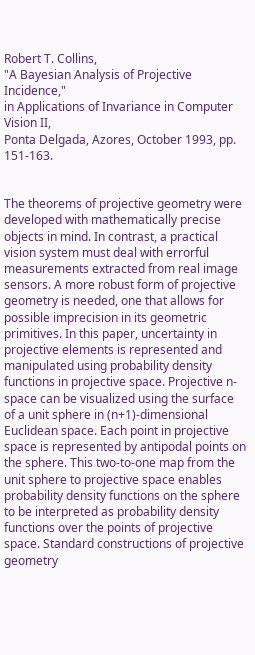Robert T. Collins,
"A Bayesian Analysis of Projective Incidence,"
in Applications of Invariance in Computer Vision II,
Ponta Delgada, Azores, October 1993, pp. 151-163.


The theorems of projective geometry were developed with mathematically precise objects in mind. In contrast, a practical vision system must deal with errorful measurements extracted from real image sensors. A more robust form of projective geometry is needed, one that allows for possible imprecision in its geometric primitives. In this paper, uncertainty in projective elements is represented and manipulated using probability density functions in projective space. Projective n-space can be visualized using the surface of a unit sphere in (n+1)-dimensional Euclidean space. Each point in projective space is represented by antipodal points on the sphere. This two-to-one map from the unit sphere to projective space enables probability density functions on the sphere to be interpreted as probability density functions over the points of projective space. Standard constructions of projective geometry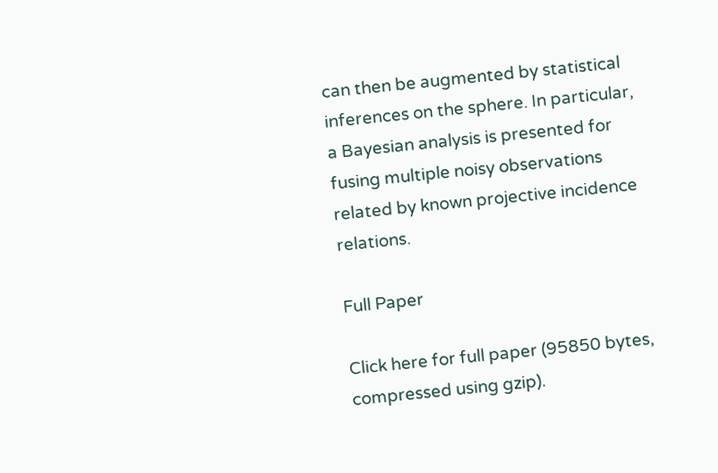can then be augmented by statistical inferences on the sphere. In particular, a Bayesian analysis is presented for fusing multiple noisy observations related by known projective incidence relations.

Full Paper

Click here for full paper (95850 bytes, compressed using gzip).